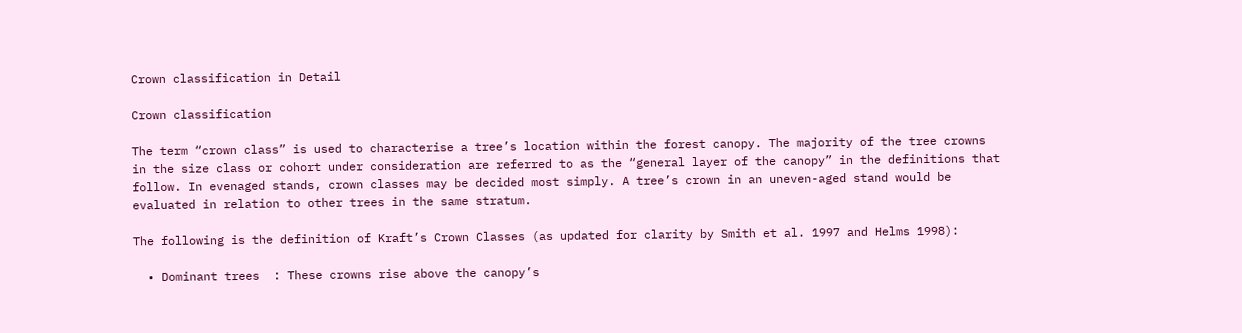Crown classification in Detail

Crown classification

The term “crown class” is used to characterise a tree’s location within the forest canopy. The majority of the tree crowns in the size class or cohort under consideration are referred to as the “general layer of the canopy” in the definitions that follow. In evenaged stands, crown classes may be decided most simply. A tree’s crown in an uneven-aged stand would be evaluated in relation to other trees in the same stratum.

The following is the definition of Kraft’s Crown Classes (as updated for clarity by Smith et al. 1997 and Helms 1998):

  • Dominant trees  : These crowns rise above the canopy’s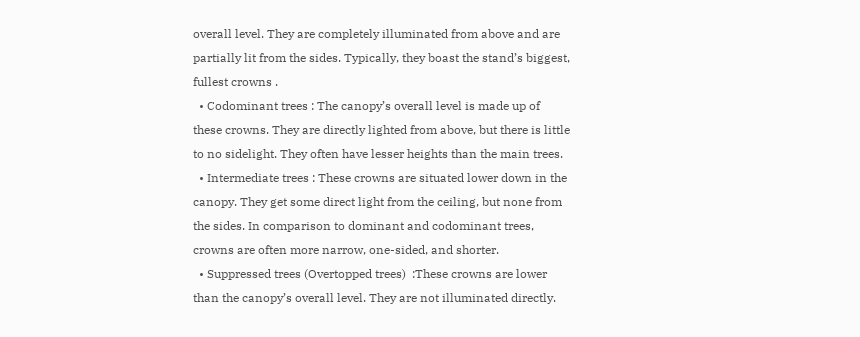overall level. They are completely illuminated from above and are partially lit from the sides. Typically, they boast the stand’s biggest, fullest crowns .
  • Codominant trees : The canopy’s overall level is made up of these crowns. They are directly lighted from above, but there is little to no sidelight. They often have lesser heights than the main trees.
  • Intermediate trees : These crowns are situated lower down in the canopy. They get some direct light from the ceiling, but none from the sides. In comparison to dominant and codominant trees, crowns are often more narrow, one-sided, and shorter.
  • Suppressed trees (Overtopped trees)  :These crowns are lower than the canopy’s overall level. They are not illuminated directly.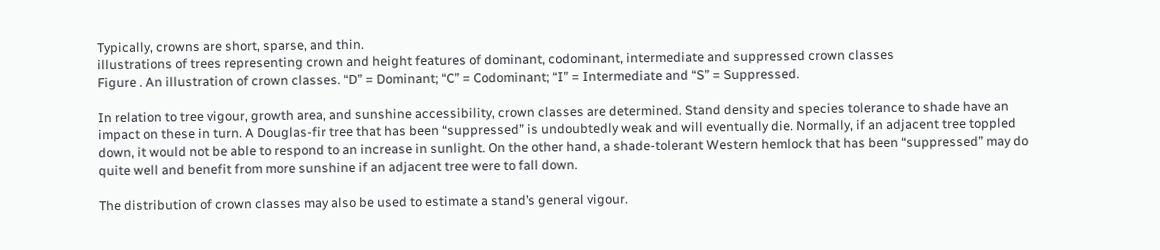Typically, crowns are short, sparse, and thin.
illustrations of trees representing crown and height features of dominant, codominant, intermediate and suppressed crown classes
Figure . An illustration of crown classes. “D” = Dominant; “C” = Codominant; “I” = Intermediate and “S” = Suppressed.

In relation to tree vigour, growth area, and sunshine accessibility, crown classes are determined. Stand density and species tolerance to shade have an impact on these in turn. A Douglas-fir tree that has been “suppressed” is undoubtedly weak and will eventually die. Normally, if an adjacent tree toppled down, it would not be able to respond to an increase in sunlight. On the other hand, a shade-tolerant Western hemlock that has been “suppressed” may do quite well and benefit from more sunshine if an adjacent tree were to fall down.

The distribution of crown classes may also be used to estimate a stand’s general vigour.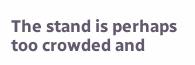The stand is perhaps too crowded and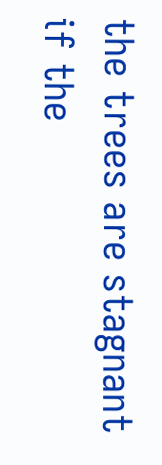the trees are stagnant if the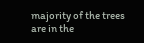majority of the trees are in the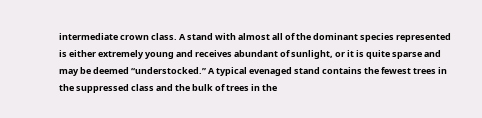intermediate crown class. A stand with almost all of the dominant species represented is either extremely young and receives abundant of sunlight, or it is quite sparse and may be deemed “understocked.” A typical evenaged stand contains the fewest trees in the suppressed class and the bulk of trees in the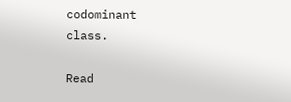codominant class.

Read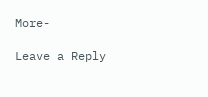More-

Leave a Reply